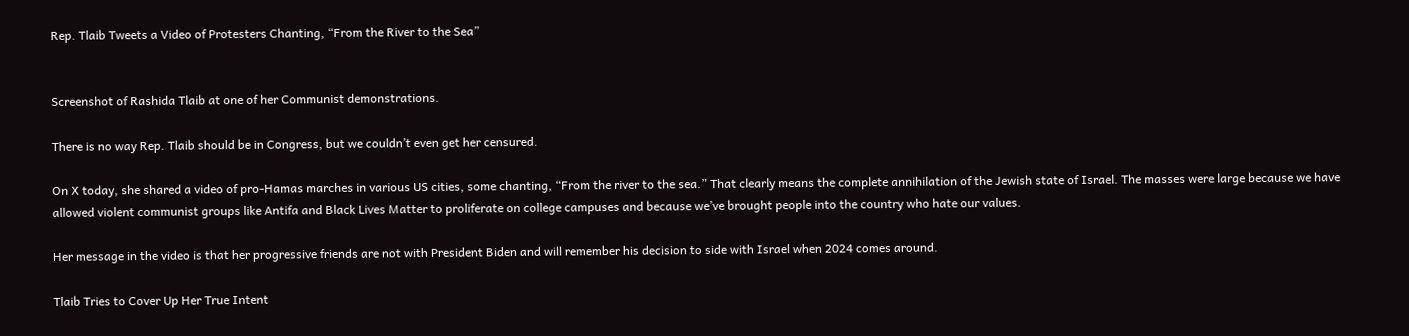Rep. Tlaib Tweets a Video of Protesters Chanting, “From the River to the Sea”


Screenshot of Rashida Tlaib at one of her Communist demonstrations.

There is no way Rep. Tlaib should be in Congress, but we couldn’t even get her censured.

On X today, she shared a video of pro-Hamas marches in various US cities, some chanting, “From the river to the sea.” That clearly means the complete annihilation of the Jewish state of Israel. The masses were large because we have allowed violent communist groups like Antifa and Black Lives Matter to proliferate on college campuses and because we’ve brought people into the country who hate our values.

Her message in the video is that her progressive friends are not with President Biden and will remember his decision to side with Israel when 2024 comes around.

Tlaib Tries to Cover Up Her True Intent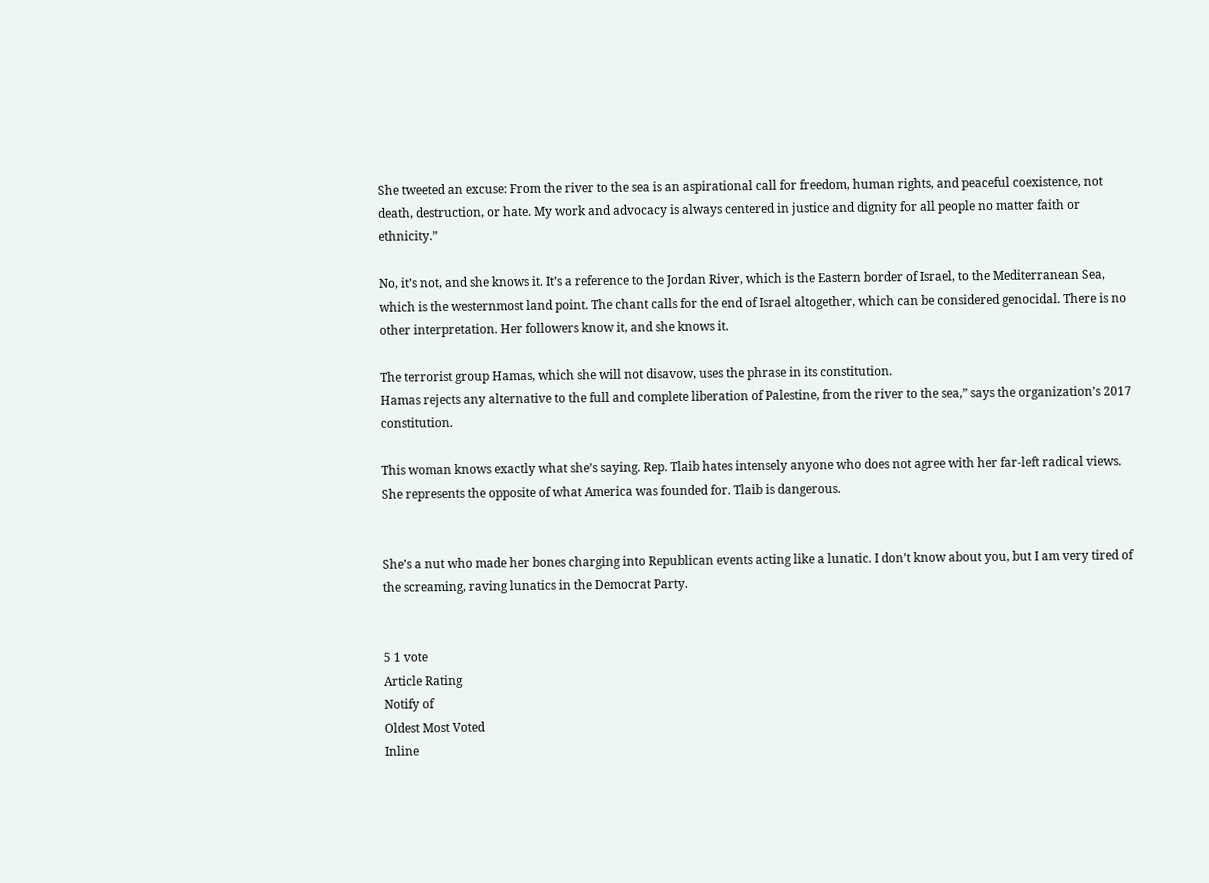She tweeted an excuse: From the river to the sea is an aspirational call for freedom, human rights, and peaceful coexistence, not death, destruction, or hate. My work and advocacy is always centered in justice and dignity for all people no matter faith or ethnicity.”

No, it’s not, and she knows it. It’s a reference to the Jordan River, which is the Eastern border of Israel, to the Mediterranean Sea, which is the westernmost land point. The chant calls for the end of Israel altogether, which can be considered genocidal. There is no other interpretation. Her followers know it, and she knows it.

The terrorist group Hamas, which she will not disavow, uses the phrase in its constitution.
Hamas rejects any alternative to the full and complete liberation of Palestine, from the river to the sea,” says the organization’s 2017 constitution.

This woman knows exactly what she’s saying. Rep. Tlaib hates intensely anyone who does not agree with her far-left radical views. She represents the opposite of what America was founded for. Tlaib is dangerous.


She’s a nut who made her bones charging into Republican events acting like a lunatic. I don’t know about you, but I am very tired of the screaming, raving lunatics in the Democrat Party.


5 1 vote
Article Rating
Notify of
Oldest Most Voted
Inline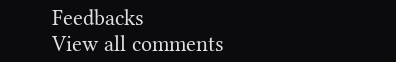Feedbacks
View all comments